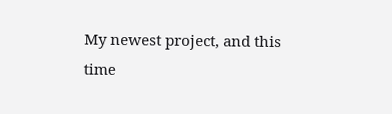My newest project, and this time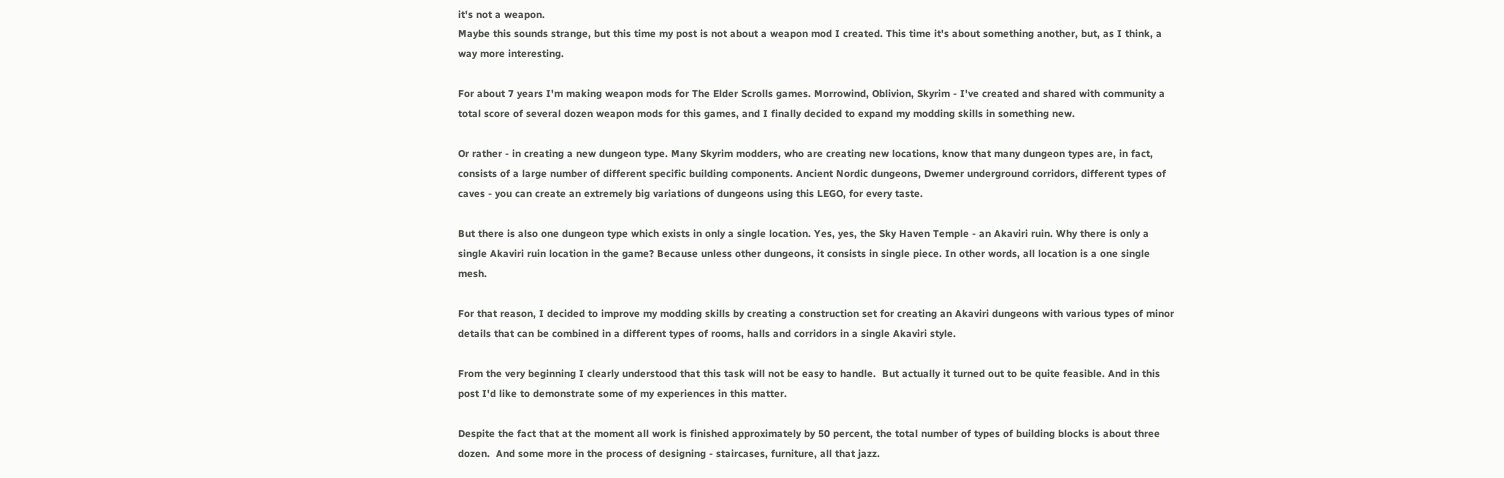it's not a weapon.
Maybe this sounds strange, but this time my post is not about a weapon mod I created. This time it's about something another, but, as I think, a way more interesting.

For about 7 years I'm making weapon mods for The Elder Scrolls games. Morrowind, Oblivion, Skyrim - I've created and shared with community a total score of several dozen weapon mods for this games, and I finally decided to expand my modding skills in something new.

Or rather - in creating a new dungeon type. Many Skyrim modders, who are creating new locations, know that many dungeon types are, in fact, consists of a large number of different specific building components. Ancient Nordic dungeons, Dwemer underground corridors, different types of caves - you can create an extremely big variations of dungeons using this LEGO, for every taste.

But there is also one dungeon type which exists in only a single location. Yes, yes, the Sky Haven Temple - an Akaviri ruin. Why there is only a single Akaviri ruin location in the game? Because unless other dungeons, it consists in single piece. In other words, all location is a one single mesh.

For that reason, I decided to improve my modding skills by creating a construction set for creating an Akaviri dungeons with various types of minor details that can be combined in a different types of rooms, halls and corridors in a single Akaviri style.

From the very beginning I clearly understood that this task will not be easy to handle.  But actually it turned out to be quite feasible. And in this post I'd like to demonstrate some of my experiences in this matter.

Despite the fact that at the moment all work is finished approximately by 50 percent, the total number of types of building blocks is about three dozen.  And some more in the process of designing - staircases, furniture, all that jazz.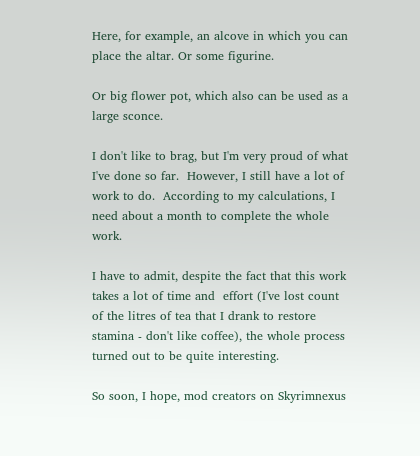Here, for example, an alcove in which you can place the altar. Or some figurine.

Or big flower pot, which also can be used as a large sconce.

I don't like to brag, but I'm very proud of what I've done so far.  However, I still have a lot of work to do.  According to my calculations, I need about a month to complete the whole work.

I have to admit, despite the fact that this work takes a lot of time and  effort (I've lost count of the litres of tea that I drank to restore stamina - don't like coffee), the whole process turned out to be quite interesting.

So soon, I hope, mod creators on Skyrimnexus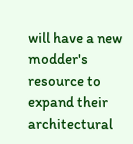will have a new modder's resource to expand their  architectural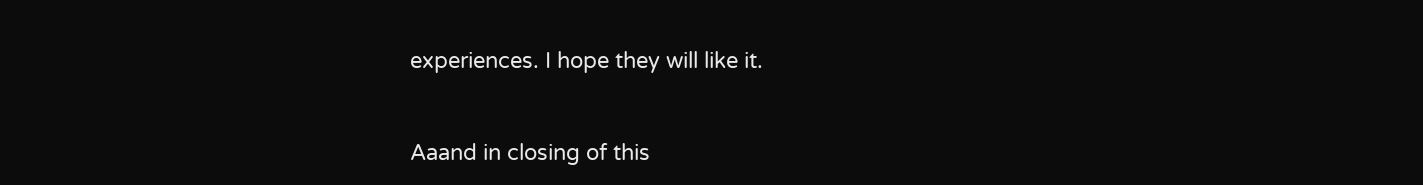experiences. I hope they will like it.


Aaand in closing of this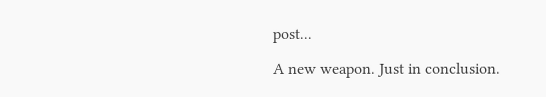post...

A new weapon. Just in conclusion.